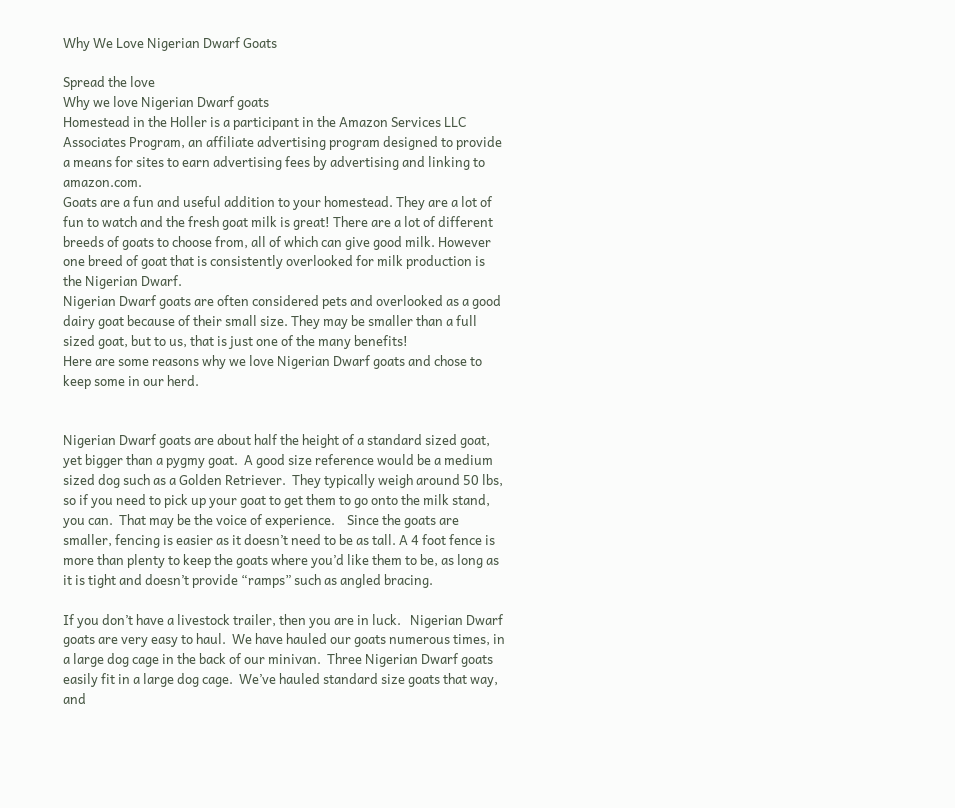Why We Love Nigerian Dwarf Goats

Spread the love
Why we love Nigerian Dwarf goats
Homestead in the Holler is a participant in the Amazon Services LLC Associates Program, an affiliate advertising program designed to provide a means for sites to earn advertising fees by advertising and linking to amazon.com.
Goats are a fun and useful addition to your homestead. They are a lot of fun to watch and the fresh goat milk is great! There are a lot of different breeds of goats to choose from, all of which can give good milk. However one breed of goat that is consistently overlooked for milk production is the Nigerian Dwarf.
Nigerian Dwarf goats are often considered pets and overlooked as a good dairy goat because of their small size. They may be smaller than a full sized goat, but to us, that is just one of the many benefits!
Here are some reasons why we love Nigerian Dwarf goats and chose to keep some in our herd.


Nigerian Dwarf goats are about half the height of a standard sized goat, yet bigger than a pygmy goat.  A good size reference would be a medium sized dog such as a Golden Retriever.  They typically weigh around 50 lbs, so if you need to pick up your goat to get them to go onto the milk stand, you can.  That may be the voice of experience.    Since the goats are smaller, fencing is easier as it doesn’t need to be as tall. A 4 foot fence is more than plenty to keep the goats where you’d like them to be, as long as it is tight and doesn’t provide “ramps” such as angled bracing.

If you don’t have a livestock trailer, then you are in luck.   Nigerian Dwarf goats are very easy to haul.  We have hauled our goats numerous times, in a large dog cage in the back of our minivan.  Three Nigerian Dwarf goats easily fit in a large dog cage.  We’ve hauled standard size goats that way, and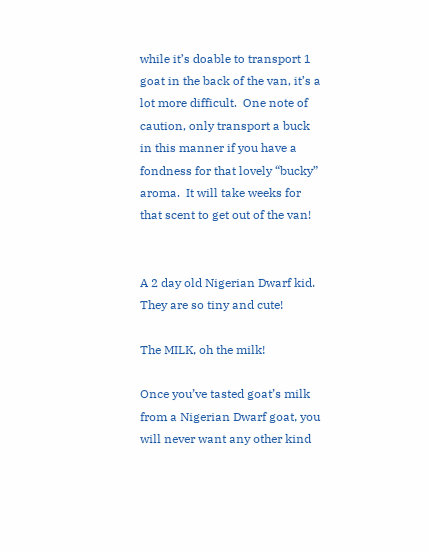while it’s doable to transport 1 goat in the back of the van, it’s a lot more difficult.  One note of caution, only transport a buck in this manner if you have a fondness for that lovely “bucky” aroma.  It will take weeks for that scent to get out of the van!


A 2 day old Nigerian Dwarf kid. They are so tiny and cute!

The MILK, oh the milk!

Once you’ve tasted goat’s milk from a Nigerian Dwarf goat, you will never want any other kind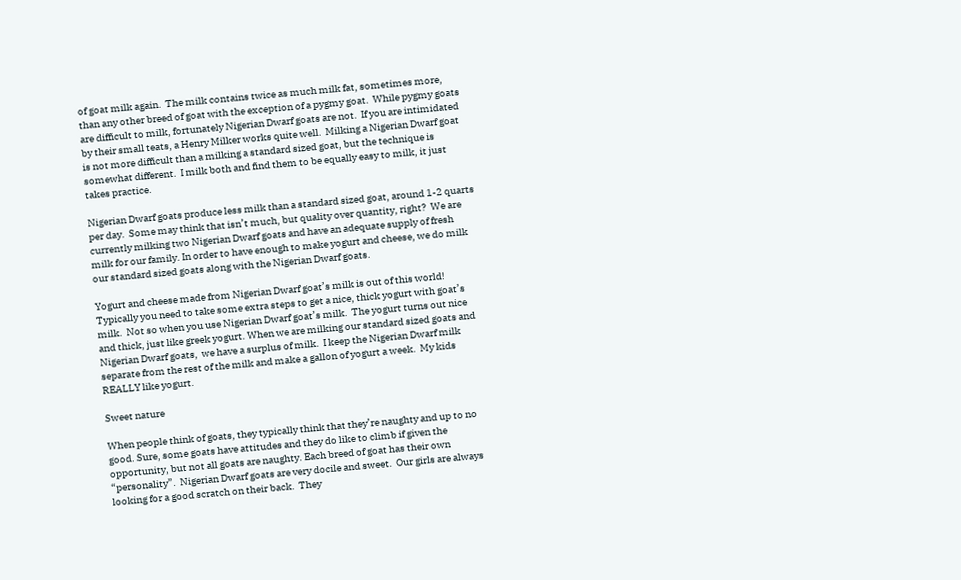of goat milk again.  The milk contains twice as much milk fat, sometimes more, than any other breed of goat with the exception of a pygmy goat.  While pygmy goats are difficult to milk, fortunately Nigerian Dwarf goats are not.  If you are intimidated by their small teats, a Henry Milker works quite well.  Milking a Nigerian Dwarf goat is not more difficult than a milking a standard sized goat, but the technique is somewhat different.  I milk both and find them to be equally easy to milk, it just takes practice.

Nigerian Dwarf goats produce less milk than a standard sized goat, around 1-2 quarts per day.  Some may think that isn’t much, but quality over quantity, right?  We are currently milking two Nigerian Dwarf goats and have an adequate supply of fresh milk for our family. In order to have enough to make yogurt and cheese, we do milk our standard sized goats along with the Nigerian Dwarf goats.

Yogurt and cheese made from Nigerian Dwarf goat’s milk is out of this world!  Typically you need to take some extra steps to get a nice, thick yogurt with goat’s milk.  Not so when you use Nigerian Dwarf goat’s milk.  The yogurt turns out nice and thick, just like greek yogurt. When we are milking our standard sized goats and Nigerian Dwarf goats,  we have a surplus of milk.  I keep the Nigerian Dwarf milk separate from the rest of the milk and make a gallon of yogurt a week.  My kids REALLY like yogurt.

Sweet nature

When people think of goats, they typically think that they’re naughty and up to no good. Sure, some goats have attitudes and they do like to climb if given the opportunity, but not all goats are naughty. Each breed of goat has their own “personality”.  Nigerian Dwarf goats are very docile and sweet.  Our girls are always looking for a good scratch on their back.  They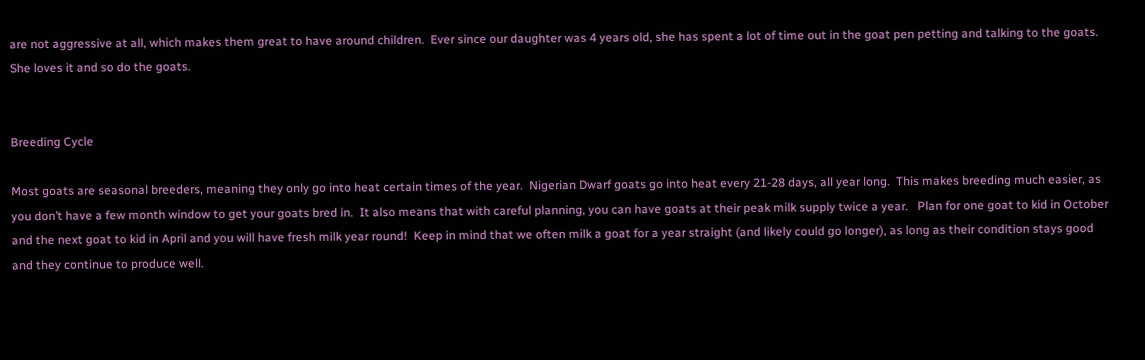are not aggressive at all, which makes them great to have around children.  Ever since our daughter was 4 years old, she has spent a lot of time out in the goat pen petting and talking to the goats.  She loves it and so do the goats.


Breeding Cycle

Most goats are seasonal breeders, meaning they only go into heat certain times of the year.  Nigerian Dwarf goats go into heat every 21-28 days, all year long.  This makes breeding much easier, as you don’t have a few month window to get your goats bred in.  It also means that with careful planning, you can have goats at their peak milk supply twice a year.   Plan for one goat to kid in October and the next goat to kid in April and you will have fresh milk year round!  Keep in mind that we often milk a goat for a year straight (and likely could go longer), as long as their condition stays good and they continue to produce well.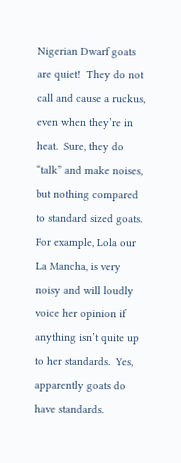Nigerian Dwarf goats are quiet!  They do not call and cause a ruckus, even when they’re in heat.  Sure, they do “talk” and make noises, but nothing compared to standard sized goats.  For example, Lola our La Mancha, is very noisy and will loudly voice her opinion if anything isn’t quite up to her standards.  Yes, apparently goats do have standards.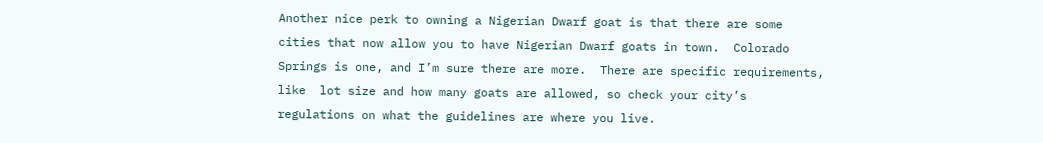Another nice perk to owning a Nigerian Dwarf goat is that there are some cities that now allow you to have Nigerian Dwarf goats in town.  Colorado Springs is one, and I’m sure there are more.  There are specific requirements, like  lot size and how many goats are allowed, so check your city’s regulations on what the guidelines are where you live.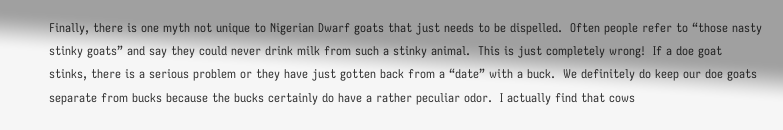Finally, there is one myth not unique to Nigerian Dwarf goats that just needs to be dispelled.  Often people refer to “those nasty stinky goats” and say they could never drink milk from such a stinky animal.  This is just completely wrong!  If a doe goat stinks, there is a serious problem or they have just gotten back from a “date” with a buck.  We definitely do keep our doe goats separate from bucks because the bucks certainly do have a rather peculiar odor.  I actually find that cows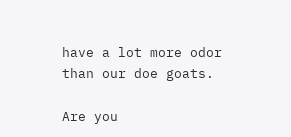have a lot more odor than our doe goats.

Are you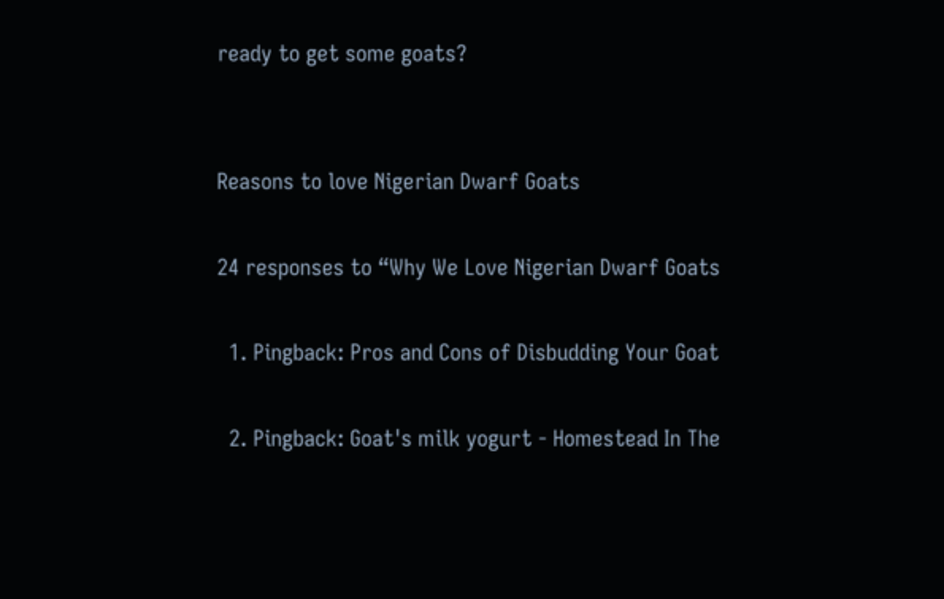ready to get some goats?


Reasons to love Nigerian Dwarf Goats

24 responses to “Why We Love Nigerian Dwarf Goats

  1. Pingback: Pros and Cons of Disbudding Your Goat

  2. Pingback: Goat's milk yogurt - Homestead In The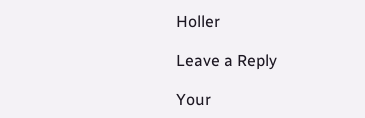Holler

Leave a Reply

Your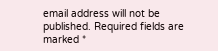email address will not be published. Required fields are marked *